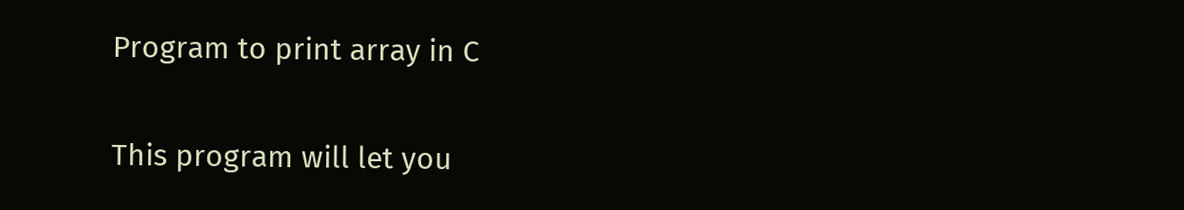Program to print array in C

This program will let you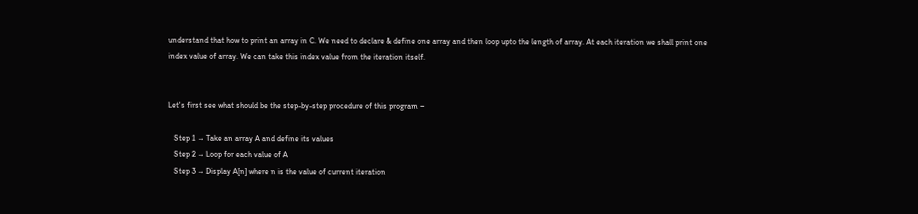understand that how to print an array in C. We need to declare & define one array and then loop upto the length of array. At each iteration we shall print one index value of array. We can take this index value from the iteration itself.


Let's first see what should be the step-by-step procedure of this program −

   Step 1 → Take an array A and define its values
   Step 2 → Loop for each value of A
   Step 3 → Display A[n] where n is the value of current iteration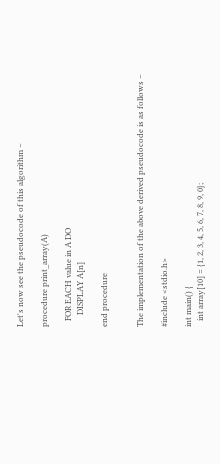Let's now see the pseudocode of this algorithm −

procedure print_array(A)

   FOR EACH value in A DO
      DISPLAY A[n]

end procedure


The implementation of the above derived pseudocode is as follows −

#include <stdio.h>

int main() {
   int array[10] = {1, 2, 3, 4, 5, 6, 7, 8, 9, 0};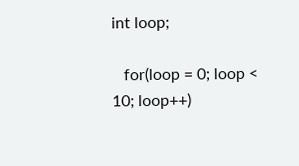int loop;

   for(loop = 0; loop < 10; loop++)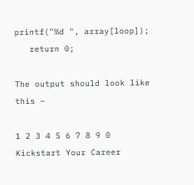printf("%d ", array[loop]);
   return 0;

The output should look like this −

1 2 3 4 5 6 7 8 9 0
Kickstart Your Career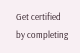Get certified by completing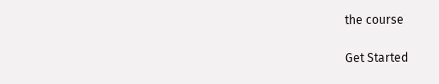the course

Get Started